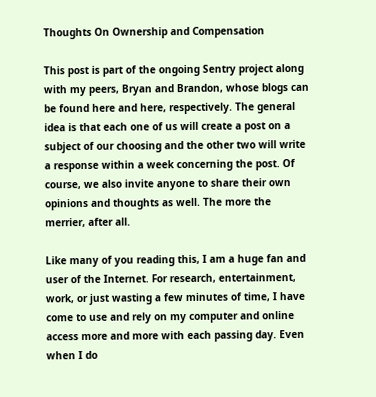Thoughts On Ownership and Compensation

This post is part of the ongoing Sentry project along with my peers, Bryan and Brandon, whose blogs can be found here and here, respectively. The general idea is that each one of us will create a post on a subject of our choosing and the other two will write a response within a week concerning the post. Of course, we also invite anyone to share their own opinions and thoughts as well. The more the merrier, after all.

Like many of you reading this, I am a huge fan and user of the Internet. For research, entertainment, work, or just wasting a few minutes of time, I have come to use and rely on my computer and online access more and more with each passing day. Even when I do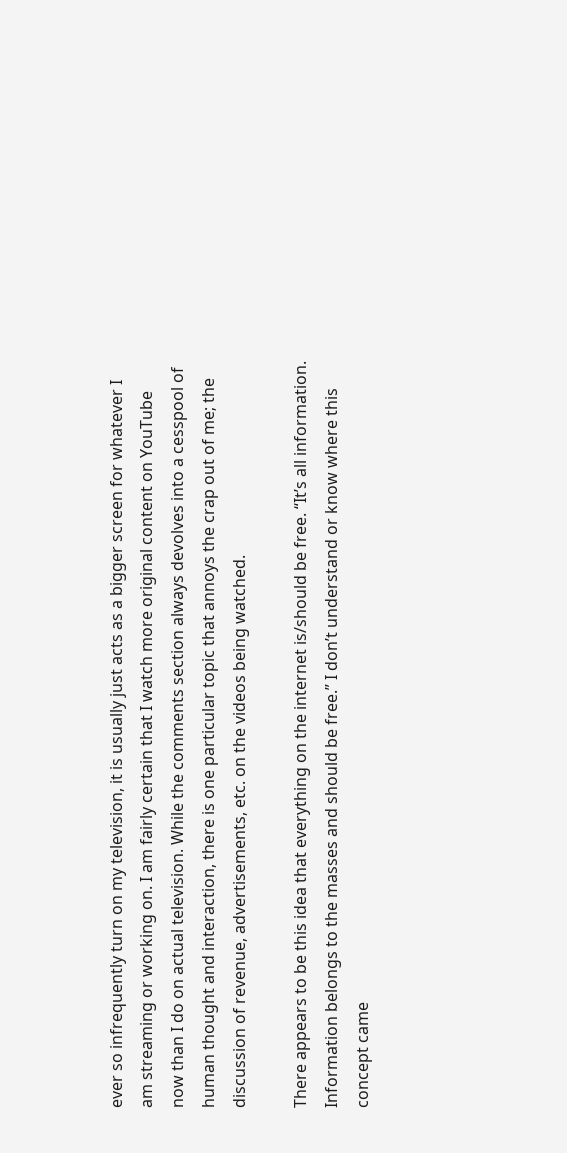ever so infrequently turn on my television, it is usually just acts as a bigger screen for whatever I am streaming or working on. I am fairly certain that I watch more original content on YouTube now than I do on actual television. While the comments section always devolves into a cesspool of human thought and interaction, there is one particular topic that annoys the crap out of me; the discussion of revenue, advertisements, etc. on the videos being watched.

There appears to be this idea that everything on the internet is/should be free. “It’s all information. Information belongs to the masses and should be free.” I don’t understand or know where this concept came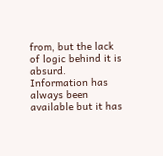from, but the lack of logic behind it is absurd. Information has always been available but it has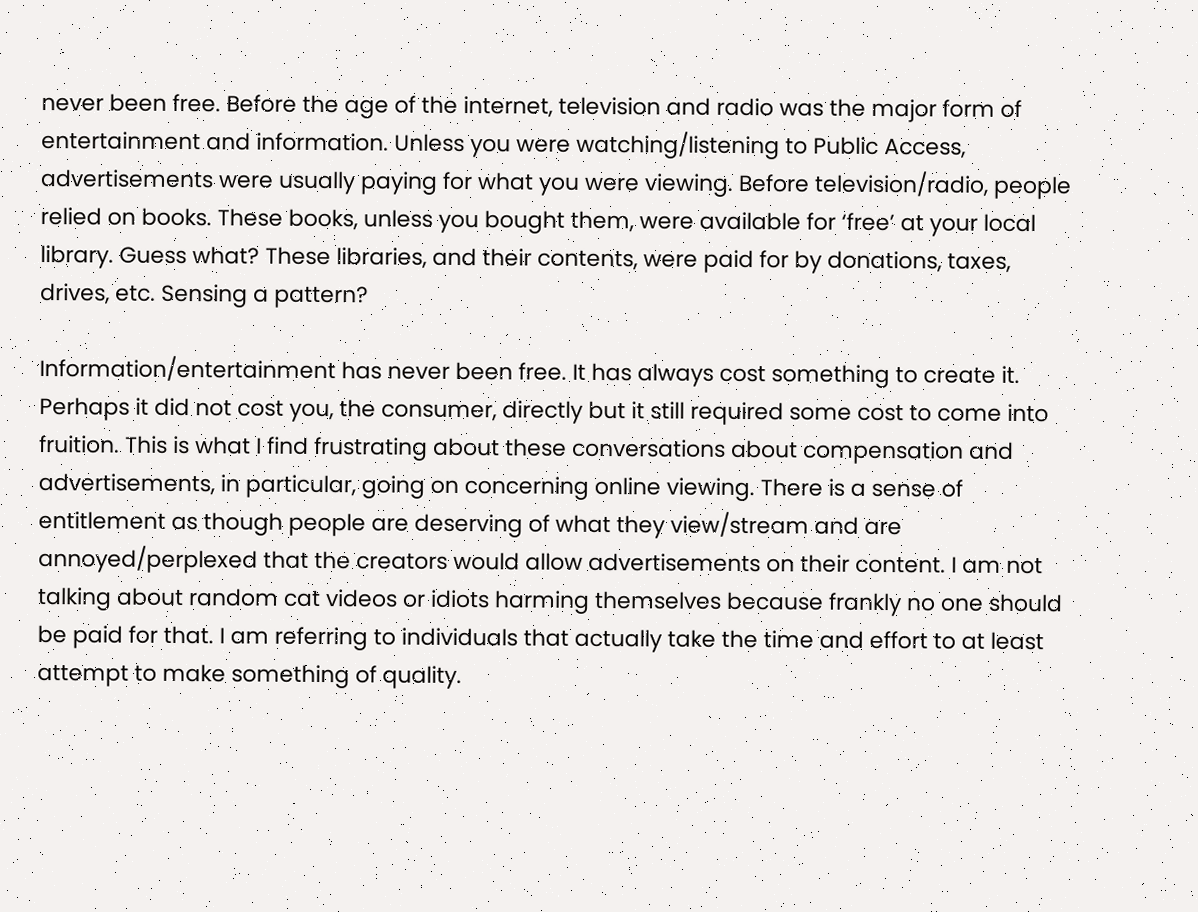never been free. Before the age of the internet, television and radio was the major form of entertainment and information. Unless you were watching/listening to Public Access, advertisements were usually paying for what you were viewing. Before television/radio, people relied on books. These books, unless you bought them, were available for ‘free’ at your local library. Guess what? These libraries, and their contents, were paid for by donations, taxes, drives, etc. Sensing a pattern?

Information/entertainment has never been free. It has always cost something to create it. Perhaps it did not cost you, the consumer, directly but it still required some cost to come into fruition. This is what I find frustrating about these conversations about compensation and advertisements, in particular, going on concerning online viewing. There is a sense of entitlement as though people are deserving of what they view/stream and are annoyed/perplexed that the creators would allow advertisements on their content. I am not talking about random cat videos or idiots harming themselves because frankly no one should be paid for that. I am referring to individuals that actually take the time and effort to at least attempt to make something of quality.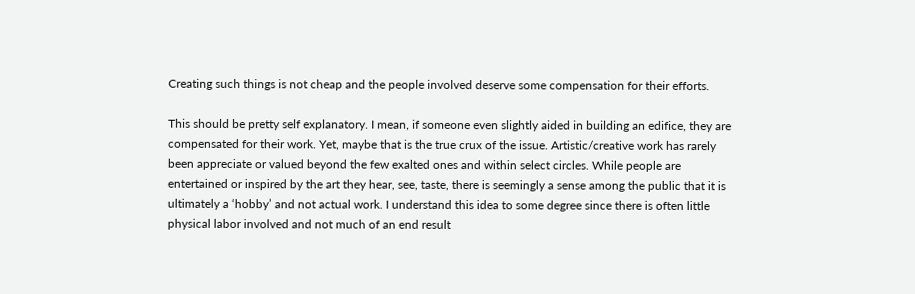Creating such things is not cheap and the people involved deserve some compensation for their efforts.

This should be pretty self explanatory. I mean, if someone even slightly aided in building an edifice, they are compensated for their work. Yet, maybe that is the true crux of the issue. Artistic/creative work has rarely been appreciate or valued beyond the few exalted ones and within select circles. While people are entertained or inspired by the art they hear, see, taste, there is seemingly a sense among the public that it is ultimately a ‘hobby’ and not actual work. I understand this idea to some degree since there is often little physical labor involved and not much of an end result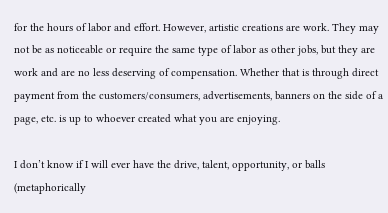for the hours of labor and effort. However, artistic creations are work. They may not be as noticeable or require the same type of labor as other jobs, but they are work and are no less deserving of compensation. Whether that is through direct payment from the customers/consumers, advertisements, banners on the side of a page, etc. is up to whoever created what you are enjoying.

I don’t know if I will ever have the drive, talent, opportunity, or balls (metaphorically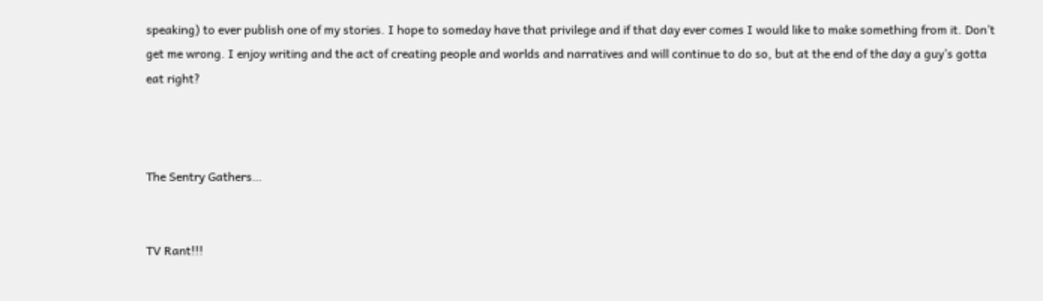speaking) to ever publish one of my stories. I hope to someday have that privilege and if that day ever comes I would like to make something from it. Don’t get me wrong. I enjoy writing and the act of creating people and worlds and narratives and will continue to do so, but at the end of the day a guy’s gotta eat right?



The Sentry Gathers…


TV Rant!!!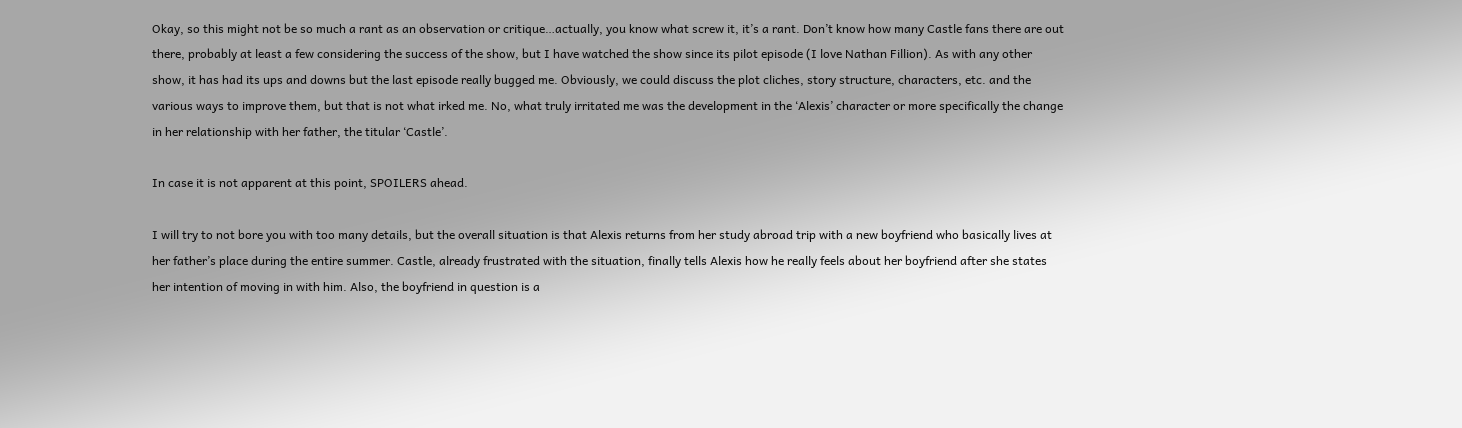Okay, so this might not be so much a rant as an observation or critique…actually, you know what screw it, it’s a rant. Don’t know how many Castle fans there are out there, probably at least a few considering the success of the show, but I have watched the show since its pilot episode (I love Nathan Fillion). As with any other show, it has had its ups and downs but the last episode really bugged me. Obviously, we could discuss the plot cliches, story structure, characters, etc. and the various ways to improve them, but that is not what irked me. No, what truly irritated me was the development in the ‘Alexis’ character or more specifically the change in her relationship with her father, the titular ‘Castle’.

In case it is not apparent at this point, SPOILERS ahead.

I will try to not bore you with too many details, but the overall situation is that Alexis returns from her study abroad trip with a new boyfriend who basically lives at her father’s place during the entire summer. Castle, already frustrated with the situation, finally tells Alexis how he really feels about her boyfriend after she states her intention of moving in with him. Also, the boyfriend in question is a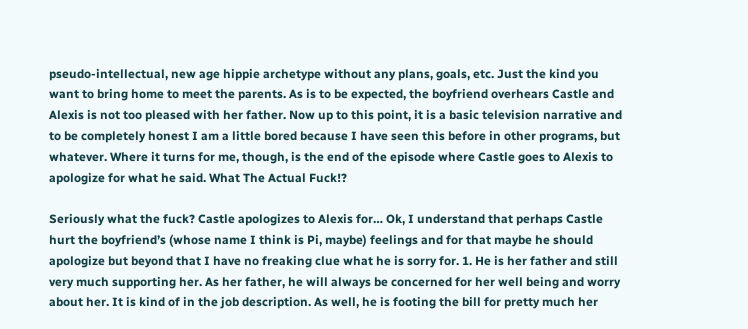pseudo-intellectual, new age hippie archetype without any plans, goals, etc. Just the kind you want to bring home to meet the parents. As is to be expected, the boyfriend overhears Castle and Alexis is not too pleased with her father. Now up to this point, it is a basic television narrative and to be completely honest I am a little bored because I have seen this before in other programs, but whatever. Where it turns for me, though, is the end of the episode where Castle goes to Alexis to apologize for what he said. What The Actual Fuck!?

Seriously what the fuck? Castle apologizes to Alexis for… Ok, I understand that perhaps Castle hurt the boyfriend’s (whose name I think is Pi, maybe) feelings and for that maybe he should apologize but beyond that I have no freaking clue what he is sorry for. 1. He is her father and still very much supporting her. As her father, he will always be concerned for her well being and worry about her. It is kind of in the job description. As well, he is footing the bill for pretty much her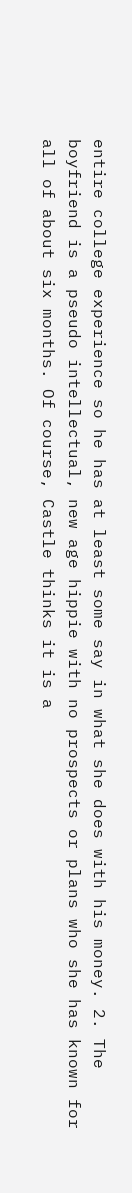entire college experience so he has at least some say in what she does with his money. 2. The boyfriend is a pseudo intellectual, new age hippie with no prospects or plans who she has known for all of about six months. Of course, Castle thinks it is a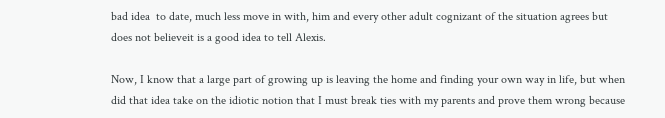bad idea  to date, much less move in with, him and every other adult cognizant of the situation agrees but does not believeit is a good idea to tell Alexis.

Now, I know that a large part of growing up is leaving the home and finding your own way in life, but when did that idea take on the idiotic notion that I must break ties with my parents and prove them wrong because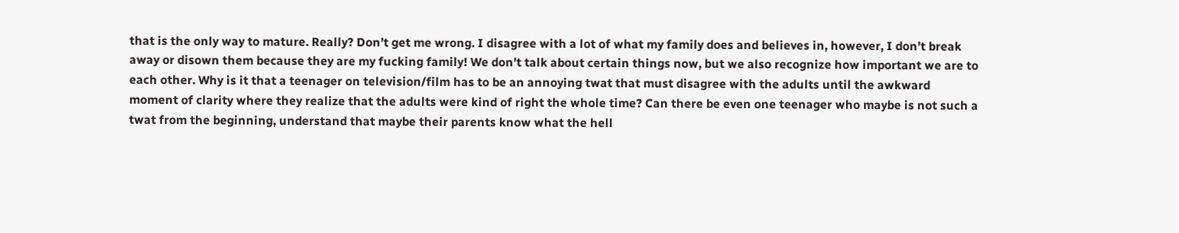that is the only way to mature. Really? Don’t get me wrong. I disagree with a lot of what my family does and believes in, however, I don’t break away or disown them because they are my fucking family! We don’t talk about certain things now, but we also recognize how important we are to each other. Why is it that a teenager on television/film has to be an annoying twat that must disagree with the adults until the awkward moment of clarity where they realize that the adults were kind of right the whole time? Can there be even one teenager who maybe is not such a twat from the beginning, understand that maybe their parents know what the hell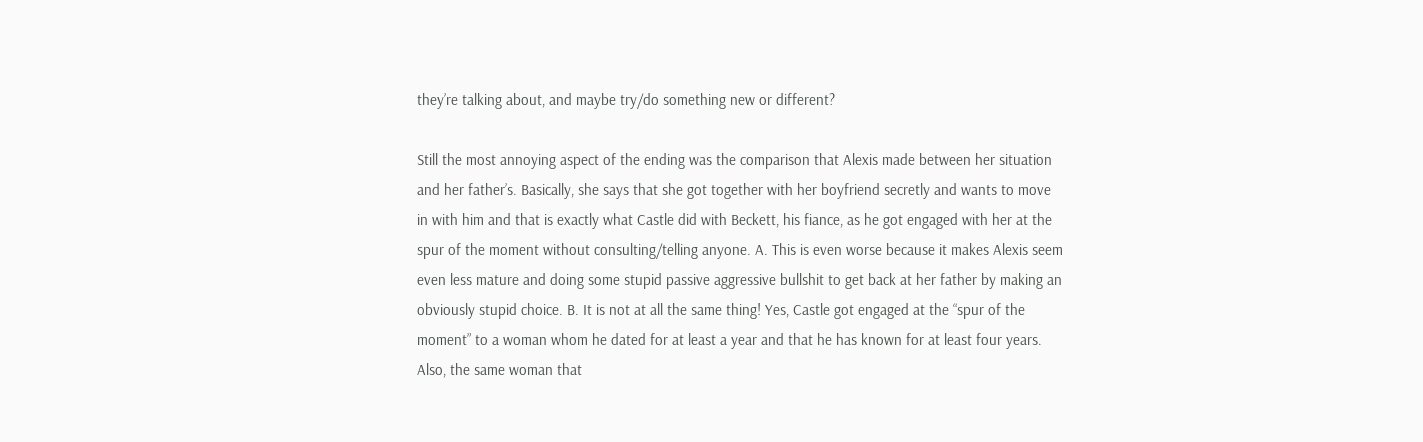they’re talking about, and maybe try/do something new or different?

Still the most annoying aspect of the ending was the comparison that Alexis made between her situation and her father’s. Basically, she says that she got together with her boyfriend secretly and wants to move in with him and that is exactly what Castle did with Beckett, his fiance, as he got engaged with her at the spur of the moment without consulting/telling anyone. A. This is even worse because it makes Alexis seem even less mature and doing some stupid passive aggressive bullshit to get back at her father by making an obviously stupid choice. B. It is not at all the same thing! Yes, Castle got engaged at the “spur of the moment” to a woman whom he dated for at least a year and that he has known for at least four years. Also, the same woman that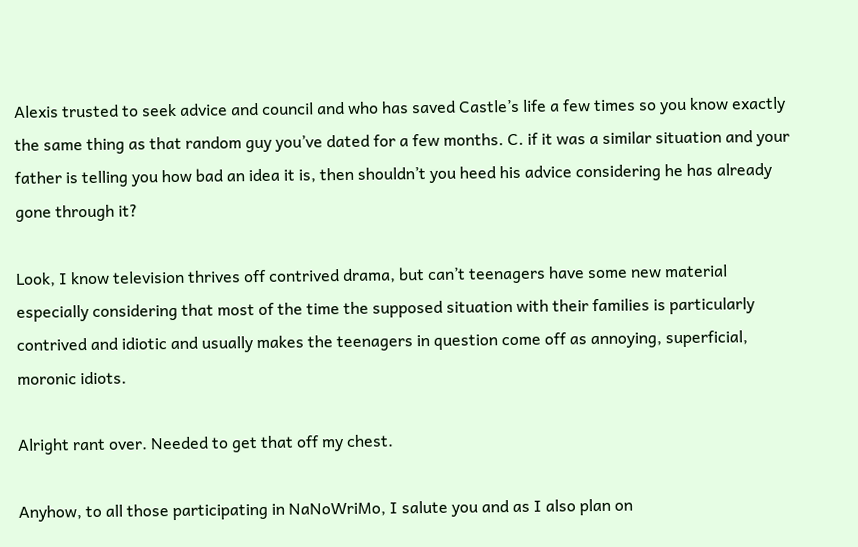Alexis trusted to seek advice and council and who has saved Castle’s life a few times so you know exactly the same thing as that random guy you’ve dated for a few months. C. if it was a similar situation and your father is telling you how bad an idea it is, then shouldn’t you heed his advice considering he has already gone through it?

Look, I know television thrives off contrived drama, but can’t teenagers have some new material especially considering that most of the time the supposed situation with their families is particularly contrived and idiotic and usually makes the teenagers in question come off as annoying, superficial, moronic idiots.

Alright rant over. Needed to get that off my chest.

Anyhow, to all those participating in NaNoWriMo, I salute you and as I also plan on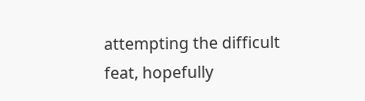attempting the difficult feat, hopefully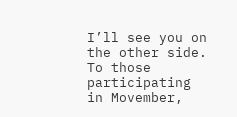I’ll see you on the other side. To those participating in Movember,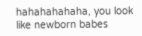hahahahahaha, you look like newborn babes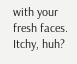with your fresh faces. Itchy, huh?